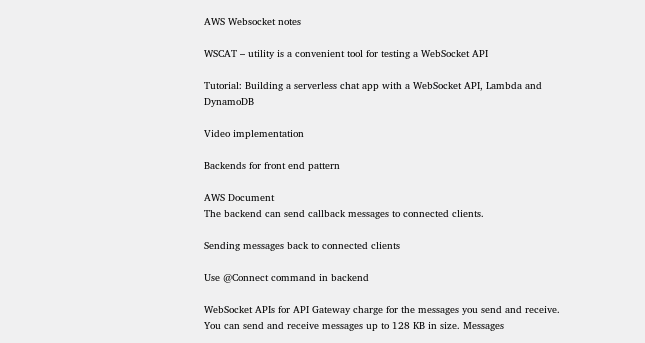AWS Websocket notes

WSCAT – utility is a convenient tool for testing a WebSocket API

Tutorial: Building a serverless chat app with a WebSocket API, Lambda and DynamoDB

Video implementation

Backends for front end pattern

AWS Document
The backend can send callback messages to connected clients.

Sending messages back to connected clients

Use @Connect command in backend

WebSocket APIs for API Gateway charge for the messages you send and receive. You can send and receive messages up to 128 KB in size. Messages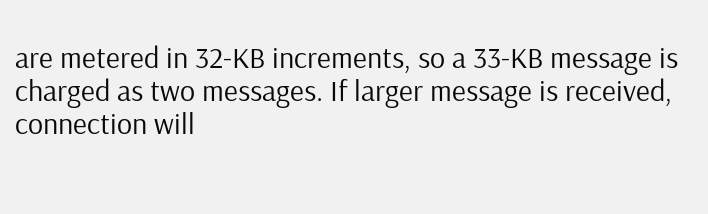are metered in 32-KB increments, so a 33-KB message is charged as two messages. If larger message is received, connection will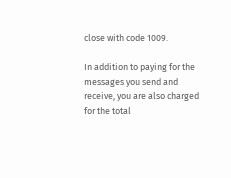close with code 1009.

In addition to paying for the messages you send and receive, you are also charged for the total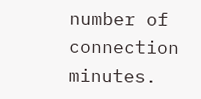number of connection minutes.